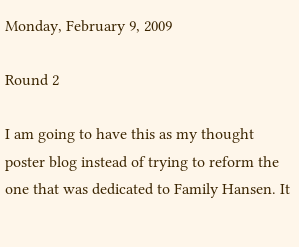Monday, February 9, 2009

Round 2

I am going to have this as my thought poster blog instead of trying to reform the one that was dedicated to Family Hansen. It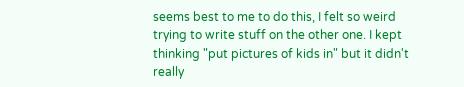seems best to me to do this, I felt so weird trying to write stuff on the other one. I kept thinking "put pictures of kids in" but it didn't really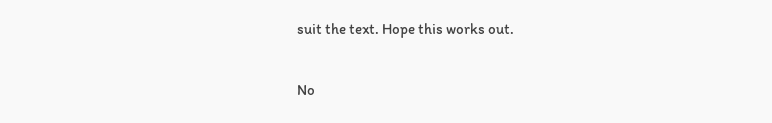suit the text. Hope this works out.

No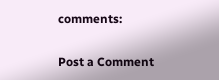comments:

Post a Comment